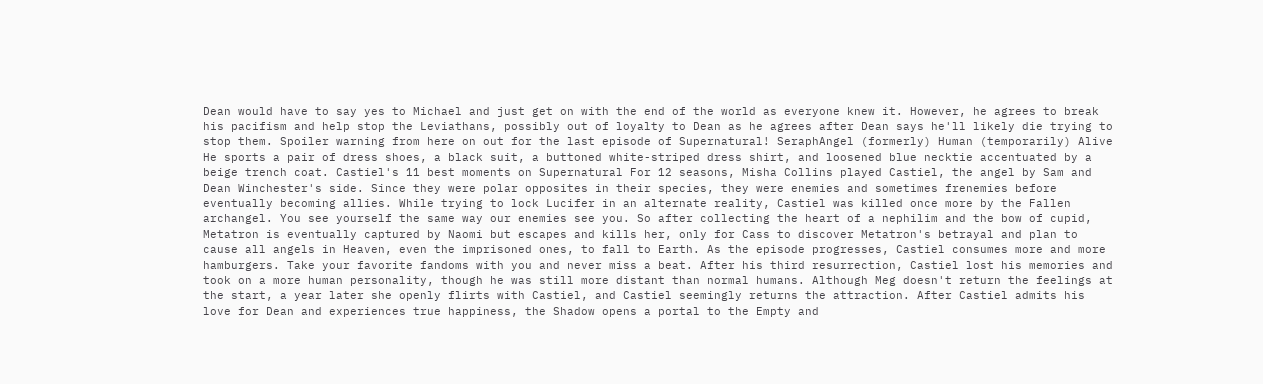Dean would have to say yes to Michael and just get on with the end of the world as everyone knew it. However, he agrees to break his pacifism and help stop the Leviathans, possibly out of loyalty to Dean as he agrees after Dean says he'll likely die trying to stop them. Spoiler warning from here on out for the last episode of Supernatural! SeraphAngel (formerly) Human (temporarily) Alive He sports a pair of dress shoes, a black suit, a buttoned white-striped dress shirt, and loosened blue necktie accentuated by a beige trench coat. Castiel's 11 best moments on Supernatural For 12 seasons, Misha Collins played Castiel, the angel by Sam and Dean Winchester's side. Since they were polar opposites in their species, they were enemies and sometimes frenemies before eventually becoming allies. While trying to lock Lucifer in an alternate reality, Castiel was killed once more by the Fallen archangel. You see yourself the same way our enemies see you. So after collecting the heart of a nephilim and the bow of cupid, Metatron is eventually captured by Naomi but escapes and kills her, only for Cass to discover Metatron's betrayal and plan to cause all angels in Heaven, even the imprisoned ones, to fall to Earth. As the episode progresses, Castiel consumes more and more hamburgers. Take your favorite fandoms with you and never miss a beat. After his third resurrection, Castiel lost his memories and took on a more human personality, though he was still more distant than normal humans. Although Meg doesn't return the feelings at the start, a year later she openly flirts with Castiel, and Castiel seemingly returns the attraction. After Castiel admits his love for Dean and experiences true happiness, the Shadow opens a portal to the Empty and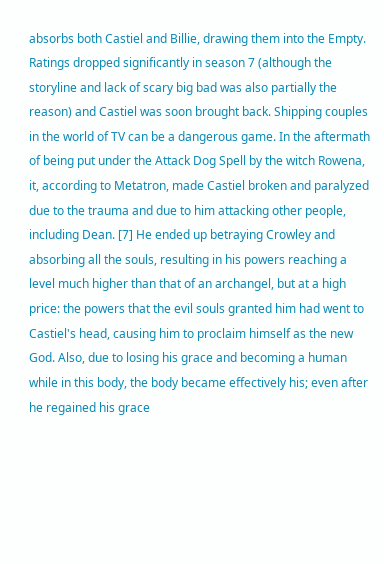absorbs both Castiel and Billie, drawing them into the Empty. Ratings dropped significantly in season 7 (although the storyline and lack of scary big bad was also partially the reason) and Castiel was soon brought back. Shipping couples in the world of TV can be a dangerous game. In the aftermath of being put under the Attack Dog Spell by the witch Rowena, it, according to Metatron, made Castiel broken and paralyzed due to the trauma and due to him attacking other people, including Dean. [7] He ended up betraying Crowley and absorbing all the souls, resulting in his powers reaching a level much higher than that of an archangel, but at a high price: the powers that the evil souls granted him had went to Castiel's head, causing him to proclaim himself as the new God. Also, due to losing his grace and becoming a human while in this body, the body became effectively his; even after he regained his grace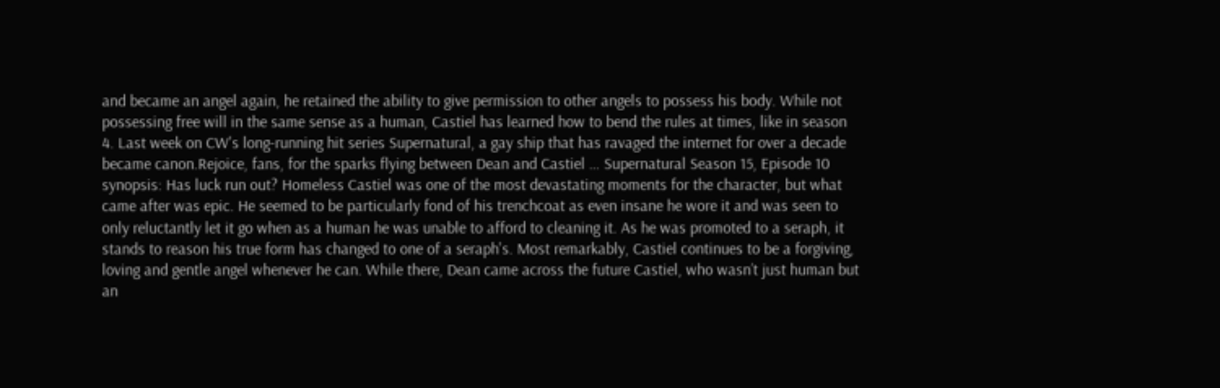and became an angel again, he retained the ability to give permission to other angels to possess his body. While not possessing free will in the same sense as a human, Castiel has learned how to bend the rules at times, like in season 4. Last week on CW's long-running hit series Supernatural, a gay ship that has ravaged the internet for over a decade became canon.Rejoice, fans, for the sparks flying between Dean and Castiel … Supernatural Season 15, Episode 10 synopsis: Has luck run out? Homeless Castiel was one of the most devastating moments for the character, but what came after was epic. He seemed to be particularly fond of his trenchcoat as even insane he wore it and was seen to only reluctantly let it go when as a human he was unable to afford to cleaning it. As he was promoted to a seraph, it stands to reason his true form has changed to one of a seraph's. Most remarkably, Castiel continues to be a forgiving, loving and gentle angel whenever he can. While there, Dean came across the future Castiel, who wasn’t just human but an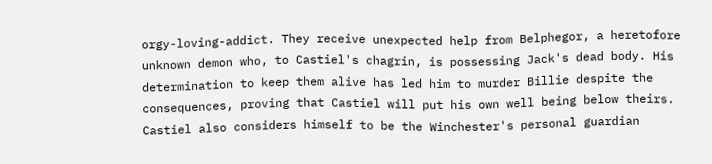orgy-loving-addict. They receive unexpected help from Belphegor, a heretofore unknown demon who, to Castiel's chagrin, is possessing Jack's dead body. His determination to keep them alive has led him to murder Billie despite the consequences, proving that Castiel will put his own well being below theirs. Castiel also considers himself to be the Winchester's personal guardian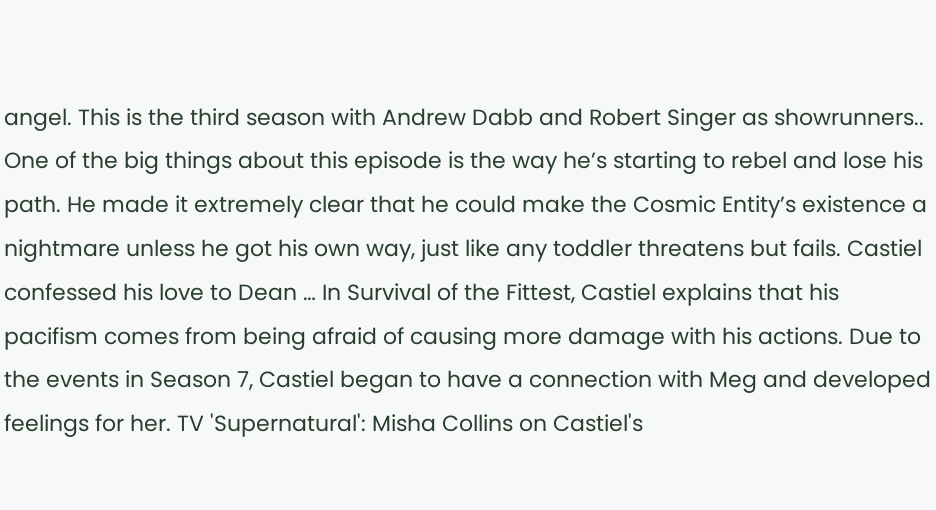angel. This is the third season with Andrew Dabb and Robert Singer as showrunners.. One of the big things about this episode is the way he’s starting to rebel and lose his path. He made it extremely clear that he could make the Cosmic Entity’s existence a nightmare unless he got his own way, just like any toddler threatens but fails. Castiel confessed his love to Dean … In Survival of the Fittest, Castiel explains that his pacifism comes from being afraid of causing more damage with his actions. Due to the events in Season 7, Castiel began to have a connection with Meg and developed feelings for her. TV 'Supernatural': Misha Collins on Castiel's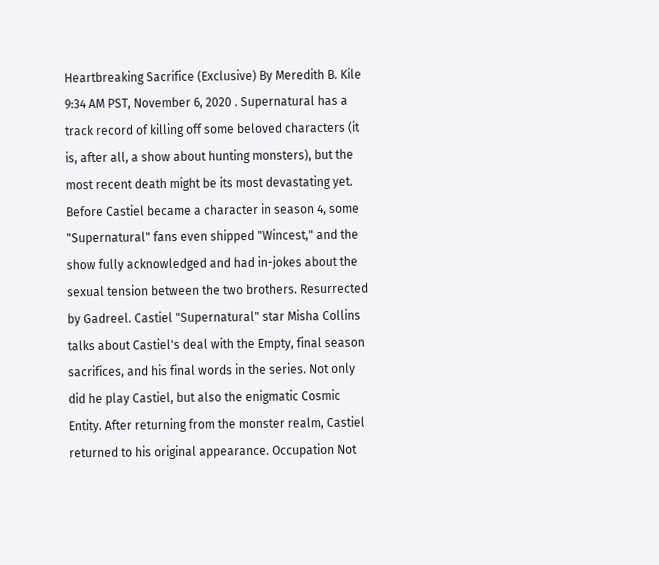Heartbreaking Sacrifice (Exclusive) By Meredith B. Kile 9:34 AM PST, November 6, 2020 . Supernatural has a track record of killing off some beloved characters (it is, after all, a show about hunting monsters), but the most recent death might be its most devastating yet. Before Castiel became a character in season 4, some "Supernatural" fans even shipped "Wincest," and the show fully acknowledged and had in-jokes about the sexual tension between the two brothers. Resurrected by Gadreel. Castiel "Supernatural" star Misha Collins talks about Castiel's deal with the Empty, final season sacrifices, and his final words in the series. Not only did he play Castiel, but also the enigmatic Cosmic Entity. After returning from the monster realm, Castiel returned to his original appearance. Occupation Not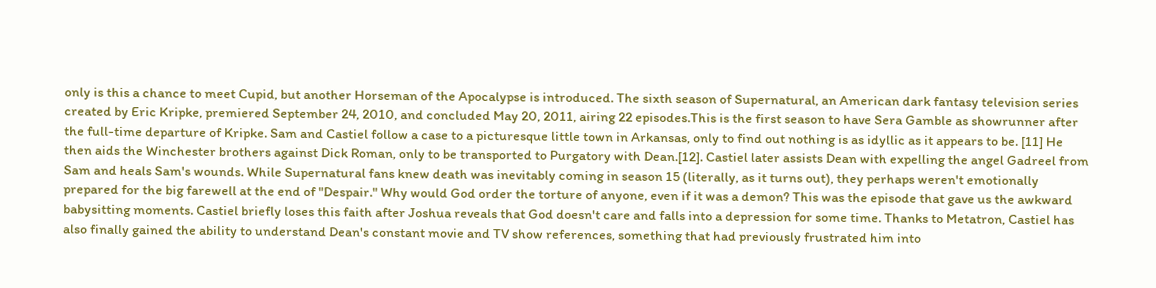only is this a chance to meet Cupid, but another Horseman of the Apocalypse is introduced. The sixth season of Supernatural, an American dark fantasy television series created by Eric Kripke, premiered September 24, 2010, and concluded May 20, 2011, airing 22 episodes.This is the first season to have Sera Gamble as showrunner after the full-time departure of Kripke. Sam and Castiel follow a case to a picturesque little town in Arkansas, only to find out nothing is as idyllic as it appears to be. [11] He then aids the Winchester brothers against Dick Roman, only to be transported to Purgatory with Dean.[12]. Castiel later assists Dean with expelling the angel Gadreel from Sam and heals Sam's wounds. While Supernatural fans knew death was inevitably coming in season 15 (literally, as it turns out), they perhaps weren't emotionally prepared for the big farewell at the end of "Despair." Why would God order the torture of anyone, even if it was a demon? This was the episode that gave us the awkward babysitting moments. Castiel briefly loses this faith after Joshua reveals that God doesn't care and falls into a depression for some time. Thanks to Metatron, Castiel has also finally gained the ability to understand Dean's constant movie and TV show references, something that had previously frustrated him into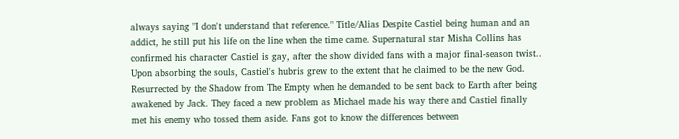always saying "I don't understand that reference." Title/Alias Despite Castiel being human and an addict, he still put his life on the line when the time came. Supernatural star Misha Collins has confirmed his character Castiel is gay, after the show divided fans with a major final-season twist.. Upon absorbing the souls, Castiel's hubris grew to the extent that he claimed to be the new God. Resurrected by the Shadow from The Empty when he demanded to be sent back to Earth after being awakened by Jack. They faced a new problem as Michael made his way there and Castiel finally met his enemy who tossed them aside. Fans got to know the differences between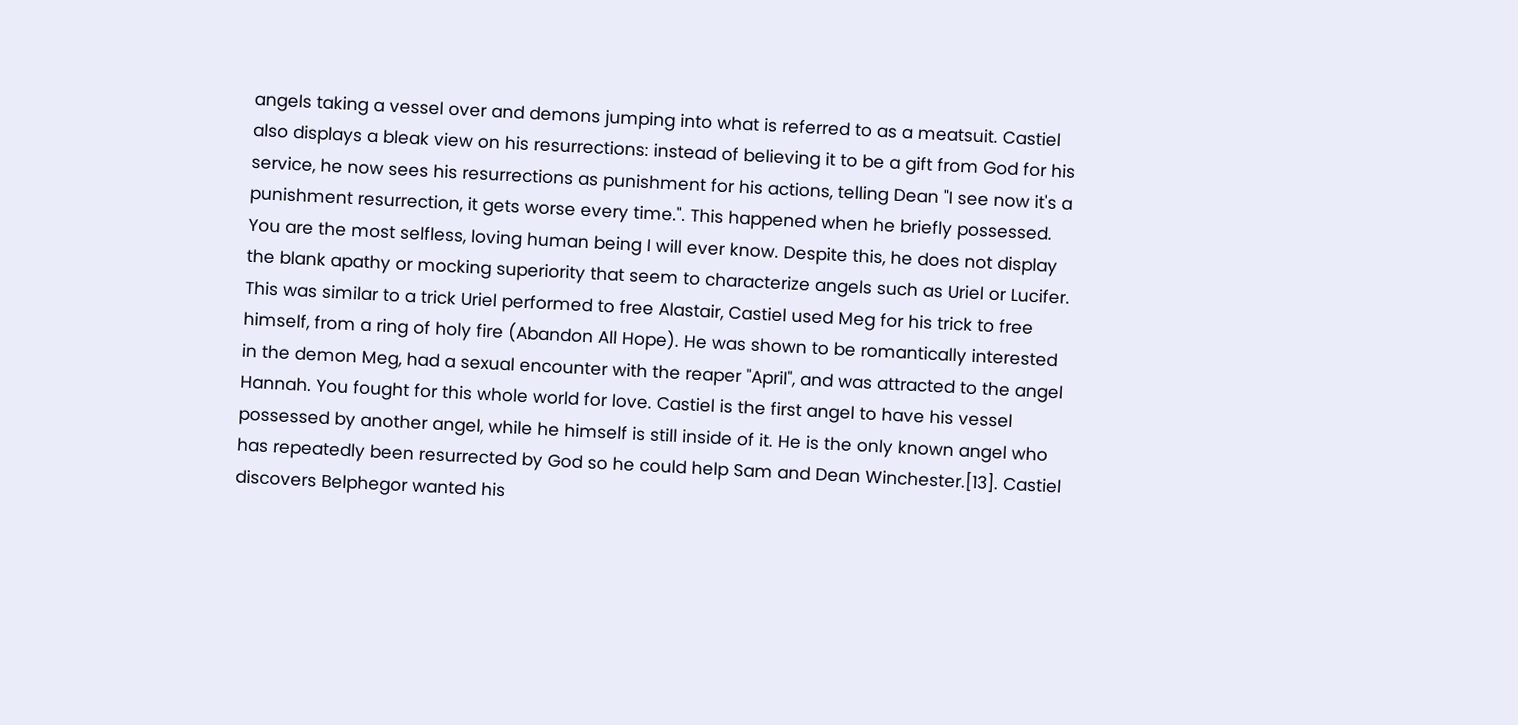angels taking a vessel over and demons jumping into what is referred to as a meatsuit. Castiel also displays a bleak view on his resurrections: instead of believing it to be a gift from God for his service, he now sees his resurrections as punishment for his actions, telling Dean "I see now it's a punishment resurrection, it gets worse every time.". This happened when he briefly possessed. You are the most selfless, loving human being I will ever know. Despite this, he does not display the blank apathy or mocking superiority that seem to characterize angels such as Uriel or Lucifer. This was similar to a trick Uriel performed to free Alastair, Castiel used Meg for his trick to free himself, from a ring of holy fire (Abandon All Hope). He was shown to be romantically interested in the demon Meg, had a sexual encounter with the reaper "April", and was attracted to the angel Hannah. You fought for this whole world for love. Castiel is the first angel to have his vessel possessed by another angel, while he himself is still inside of it. He is the only known angel who has repeatedly been resurrected by God so he could help Sam and Dean Winchester.[13]. Castiel discovers Belphegor wanted his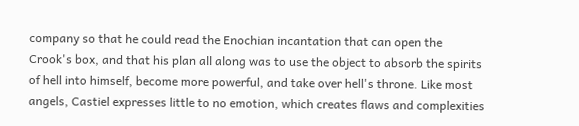company so that he could read the Enochian incantation that can open the Crook's box, and that his plan all along was to use the object to absorb the spirits of hell into himself, become more powerful, and take over hell's throne. Like most angels, Castiel expresses little to no emotion, which creates flaws and complexities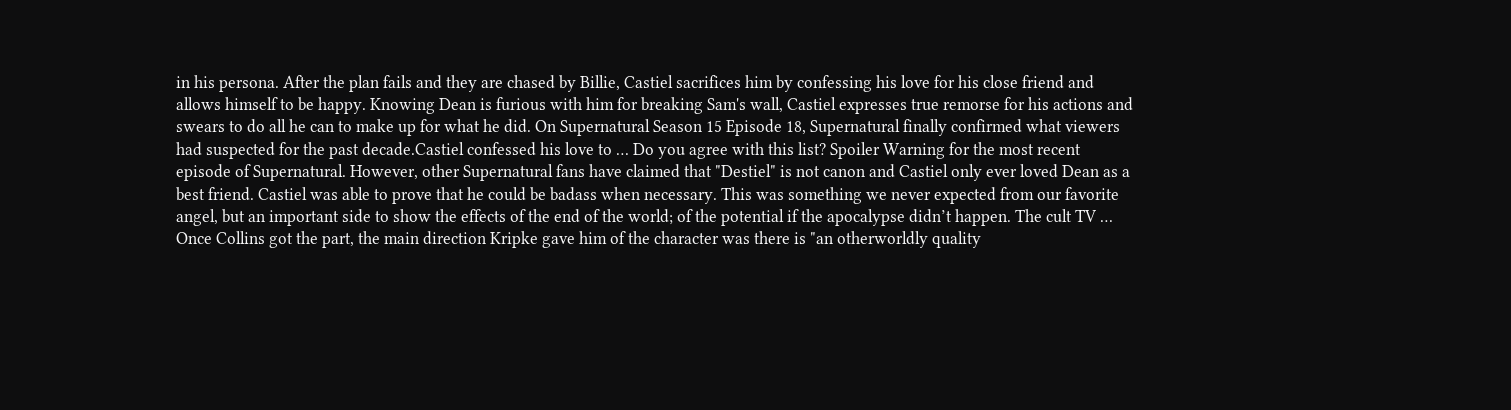in his persona. After the plan fails and they are chased by Billie, Castiel sacrifices him by confessing his love for his close friend and allows himself to be happy. Knowing Dean is furious with him for breaking Sam's wall, Castiel expresses true remorse for his actions and swears to do all he can to make up for what he did. On Supernatural Season 15 Episode 18, Supernatural finally confirmed what viewers had suspected for the past decade.Castiel confessed his love to … Do you agree with this list? Spoiler Warning for the most recent episode of Supernatural. However, other Supernatural fans have claimed that "Destiel" is not canon and Castiel only ever loved Dean as a best friend. Castiel was able to prove that he could be badass when necessary. This was something we never expected from our favorite angel, but an important side to show the effects of the end of the world; of the potential if the apocalypse didn’t happen. The cult TV … Once Collins got the part, the main direction Kripke gave him of the character was there is "an otherworldly quality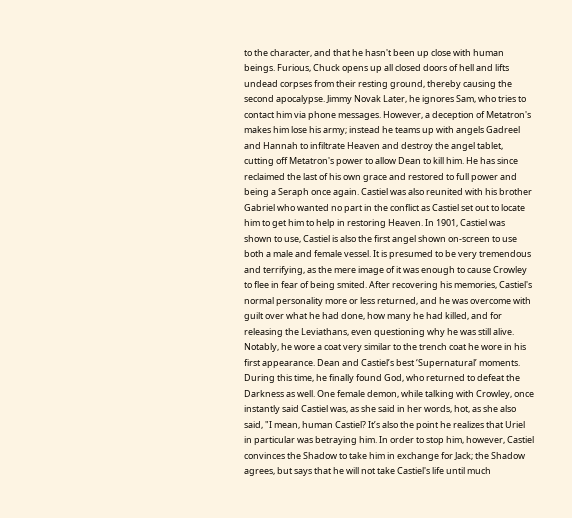to the character, and that he hasn't been up close with human beings. Furious, Chuck opens up all closed doors of hell and lifts undead corpses from their resting ground, thereby causing the second apocalypse. Jimmy Novak Later, he ignores Sam, who tries to contact him via phone messages. However, a deception of Metatron's makes him lose his army; instead he teams up with angels Gadreel and Hannah to infiltrate Heaven and destroy the angel tablet, cutting off Metatron's power to allow Dean to kill him. He has since reclaimed the last of his own grace and restored to full power and being a Seraph once again. Castiel was also reunited with his brother Gabriel who wanted no part in the conflict as Castiel set out to locate him to get him to help in restoring Heaven. In 1901, Castiel was shown to use, Castiel is also the first angel shown on-screen to use both a male and female vessel. It is presumed to be very tremendous and terrifying, as the mere image of it was enough to cause Crowley to flee in fear of being smited. After recovering his memories, Castiel's normal personality more or less returned, and he was overcome with guilt over what he had done, how many he had killed, and for releasing the Leviathans, even questioning why he was still alive. Notably, he wore a coat very similar to the trench coat he wore in his first appearance. Dean and Castiel’s best ‘Supernatural’ moments. During this time, he finally found God, who returned to defeat the Darkness as well. One female demon, while talking with Crowley, once instantly said Castiel was, as she said in her words, hot, as she also said, "I mean, human Castiel? It’s also the point he realizes that Uriel in particular was betraying him. In order to stop him, however, Castiel convinces the Shadow to take him in exchange for Jack; the Shadow agrees, but says that he will not take Castiel's life until much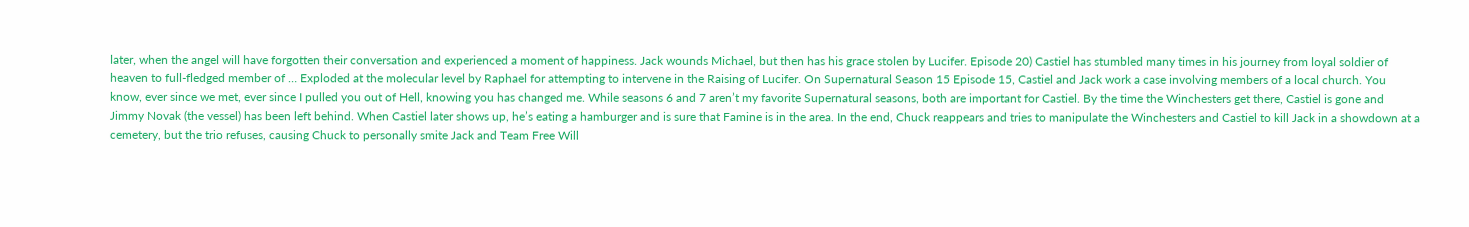later, when the angel will have forgotten their conversation and experienced a moment of happiness. Jack wounds Michael, but then has his grace stolen by Lucifer. Episode 20) Castiel has stumbled many times in his journey from loyal soldier of heaven to full-fledged member of … Exploded at the molecular level by Raphael for attempting to intervene in the Raising of Lucifer. On Supernatural Season 15 Episode 15, Castiel and Jack work a case involving members of a local church. You know, ever since we met, ever since I pulled you out of Hell, knowing you has changed me. While seasons 6 and 7 aren’t my favorite Supernatural seasons, both are important for Castiel. By the time the Winchesters get there, Castiel is gone and Jimmy Novak (the vessel) has been left behind. When Castiel later shows up, he’s eating a hamburger and is sure that Famine is in the area. In the end, Chuck reappears and tries to manipulate the Winchesters and Castiel to kill Jack in a showdown at a cemetery, but the trio refuses, causing Chuck to personally smite Jack and Team Free Will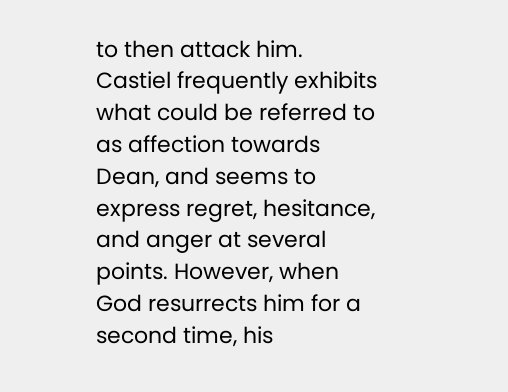to then attack him. Castiel frequently exhibits what could be referred to as affection towards Dean, and seems to express regret, hesitance, and anger at several points. However, when God resurrects him for a second time, his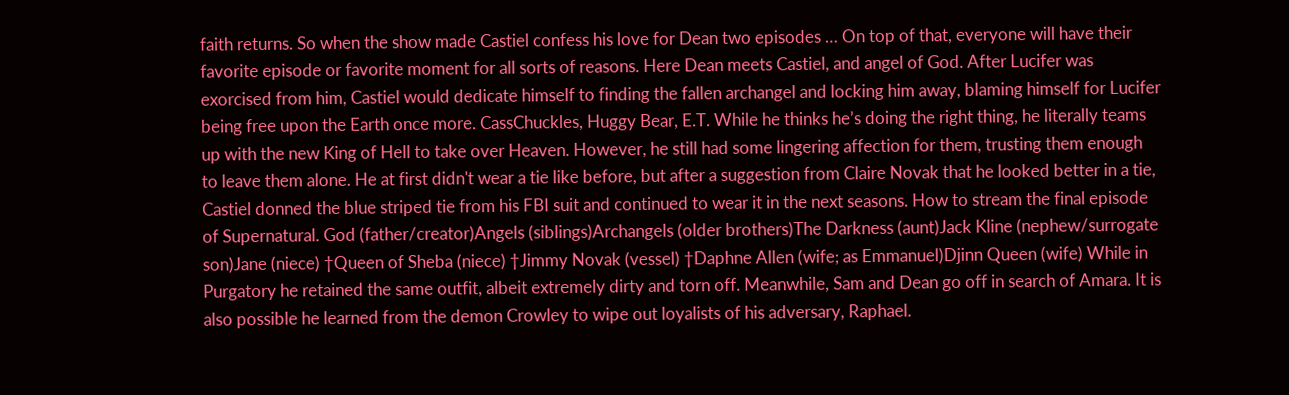faith returns. So when the show made Castiel confess his love for Dean two episodes … On top of that, everyone will have their favorite episode or favorite moment for all sorts of reasons. Here Dean meets Castiel, and angel of God. After Lucifer was exorcised from him, Castiel would dedicate himself to finding the fallen archangel and locking him away, blaming himself for Lucifer being free upon the Earth once more. CassChuckles, Huggy Bear, E.T. While he thinks he’s doing the right thing, he literally teams up with the new King of Hell to take over Heaven. However, he still had some lingering affection for them, trusting them enough to leave them alone. He at first didn't wear a tie like before, but after a suggestion from Claire Novak that he looked better in a tie, Castiel donned the blue striped tie from his FBI suit and continued to wear it in the next seasons. How to stream the final episode of Supernatural. God (father/creator)Angels (siblings)Archangels (older brothers)The Darkness (aunt)Jack Kline (nephew/surrogate son)Jane (niece) †Queen of Sheba (niece) †Jimmy Novak (vessel) †Daphne Allen (wife; as Emmanuel)Djinn Queen (wife) While in Purgatory he retained the same outfit, albeit extremely dirty and torn off. Meanwhile, Sam and Dean go off in search of Amara. It is also possible he learned from the demon Crowley to wipe out loyalists of his adversary, Raphael.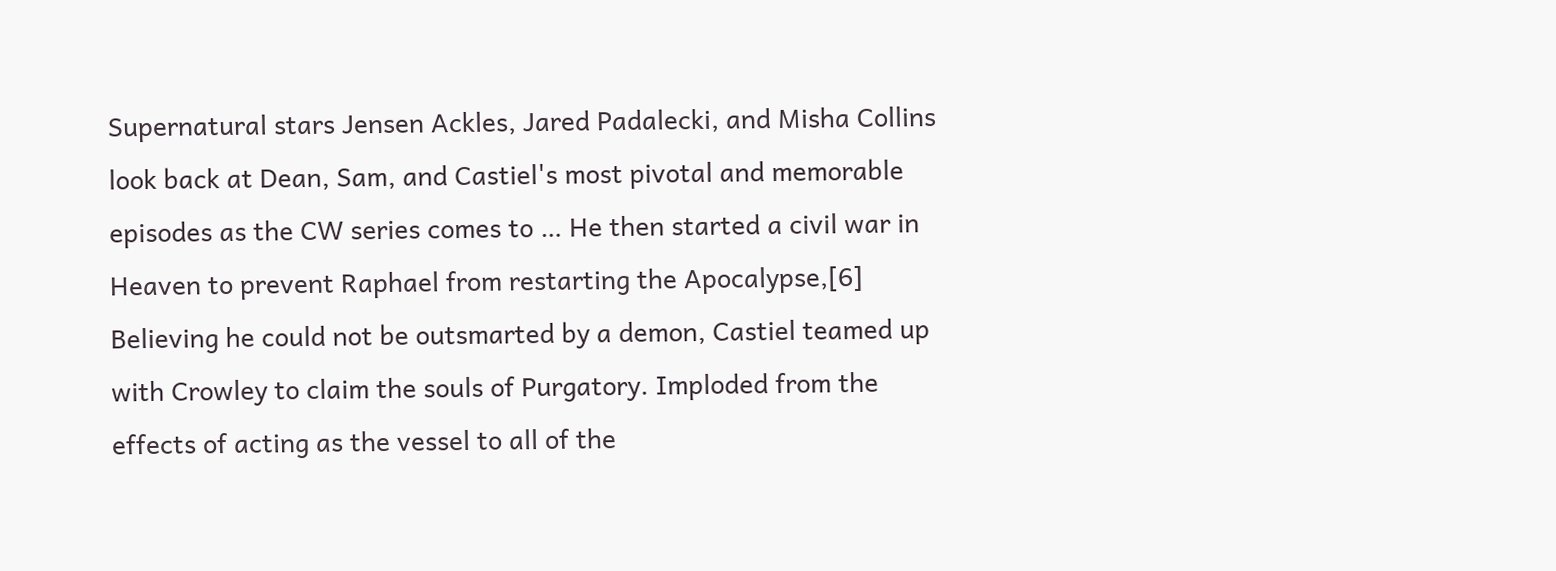Supernatural stars Jensen Ackles, Jared Padalecki, and Misha Collins look back at Dean, Sam, and Castiel's most pivotal and memorable episodes as the CW series comes to … He then started a civil war in Heaven to prevent Raphael from restarting the Apocalypse,[6] Believing he could not be outsmarted by a demon, Castiel teamed up with Crowley to claim the souls of Purgatory. Imploded from the effects of acting as the vessel to all of the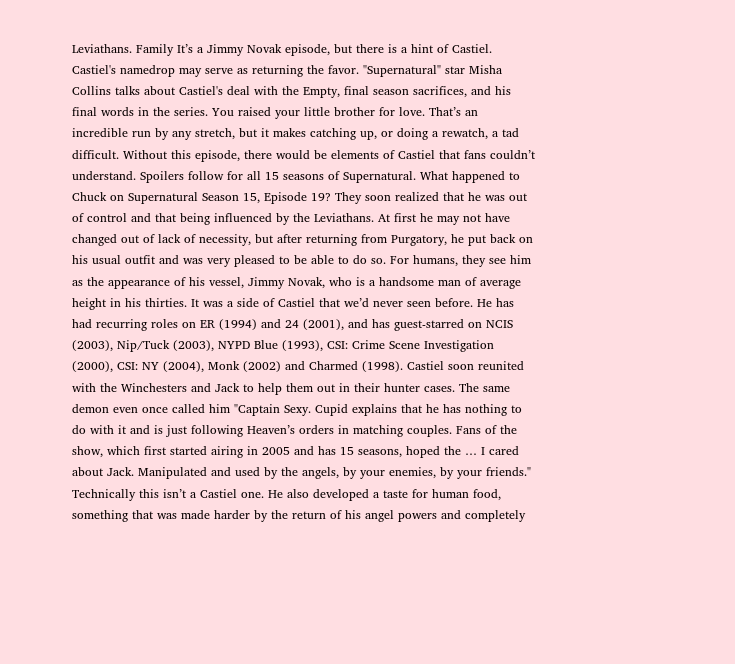Leviathans. Family It’s a Jimmy Novak episode, but there is a hint of Castiel. Castiel's namedrop may serve as returning the favor. "Supernatural" star Misha Collins talks about Castiel's deal with the Empty, final season sacrifices, and his final words in the series. You raised your little brother for love. That’s an incredible run by any stretch, but it makes catching up, or doing a rewatch, a tad difficult. Without this episode, there would be elements of Castiel that fans couldn’t understand. Spoilers follow for all 15 seasons of Supernatural. What happened to Chuck on Supernatural Season 15, Episode 19? They soon realized that he was out of control and that being influenced by the Leviathans. At first he may not have changed out of lack of necessity, but after returning from Purgatory, he put back on his usual outfit and was very pleased to be able to do so. For humans, they see him as the appearance of his vessel, Jimmy Novak, who is a handsome man of average height in his thirties. It was a side of Castiel that we’d never seen before. He has had recurring roles on ER (1994) and 24 (2001), and has guest-starred on NCIS (2003), Nip/Tuck (2003), NYPD Blue (1993), CSI: Crime Scene Investigation (2000), CSI: NY (2004), Monk (2002) and Charmed (1998). Castiel soon reunited with the Winchesters and Jack to help them out in their hunter cases. The same demon even once called him "Captain Sexy. Cupid explains that he has nothing to do with it and is just following Heaven’s orders in matching couples. Fans of the show, which first started airing in 2005 and has 15 seasons, hoped the … I cared about Jack. Manipulated and used by the angels, by your enemies, by your friends." Technically this isn’t a Castiel one. He also developed a taste for human food, something that was made harder by the return of his angel powers and completely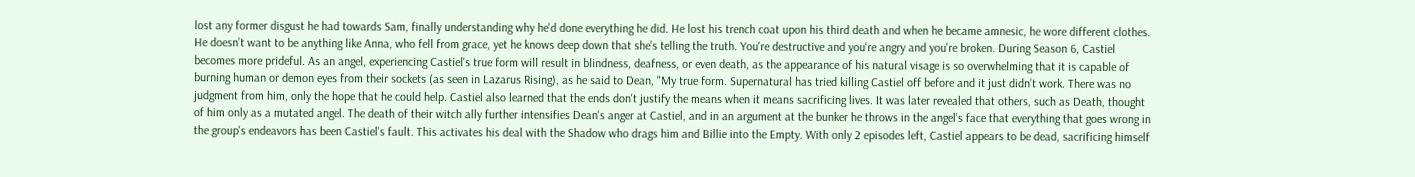lost any former disgust he had towards Sam, finally understanding why he'd done everything he did. He lost his trench coat upon his third death and when he became amnesic, he wore different clothes. He doesn’t want to be anything like Anna, who fell from grace, yet he knows deep down that she’s telling the truth. You're destructive and you're angry and you're broken. During Season 6, Castiel becomes more prideful. As an angel, experiencing Castiel's true form will result in blindness, deafness, or even death, as the appearance of his natural visage is so overwhelming that it is capable of burning human or demon eyes from their sockets (as seen in Lazarus Rising), as he said to Dean, "My true form. Supernatural has tried killing Castiel off before and it just didn’t work. There was no judgment from him, only the hope that he could help. Castiel also learned that the ends don't justify the means when it means sacrificing lives. It was later revealed that others, such as Death, thought of him only as a mutated angel. The death of their witch ally further intensifies Dean's anger at Castiel, and in an argument at the bunker he throws in the angel's face that everything that goes wrong in the group's endeavors has been Castiel's fault. This activates his deal with the Shadow who drags him and Billie into the Empty. With only 2 episodes left, Castiel appears to be dead, sacrificing himself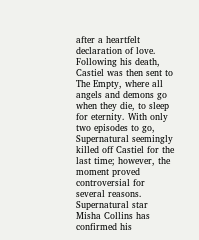after a heartfelt declaration of love. Following his death, Castiel was then sent to The Empty, where all angels and demons go when they die, to sleep for eternity. With only two episodes to go, Supernatural seemingly killed off Castiel for the last time; however, the moment proved controversial for several reasons. Supernatural star Misha Collins has confirmed his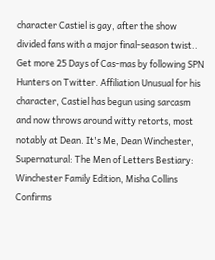character Castiel is gay, after the show divided fans with a major final-season twist.. Get more 25 Days of Cas-mas by following SPN Hunters on Twitter. Affiliation Unusual for his character, Castiel has begun using sarcasm and now throws around witty retorts, most notably at Dean. It's Me, Dean Winchester, Supernatural: The Men of Letters Bestiary: Winchester Family Edition, Misha Collins Confirms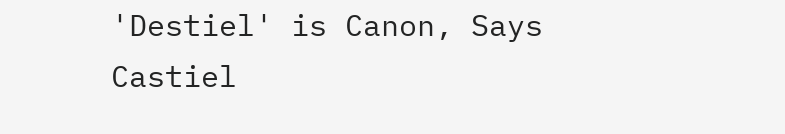'Destiel' is Canon, Says Castiel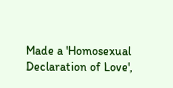Made a 'Homosexual Declaration of Love',